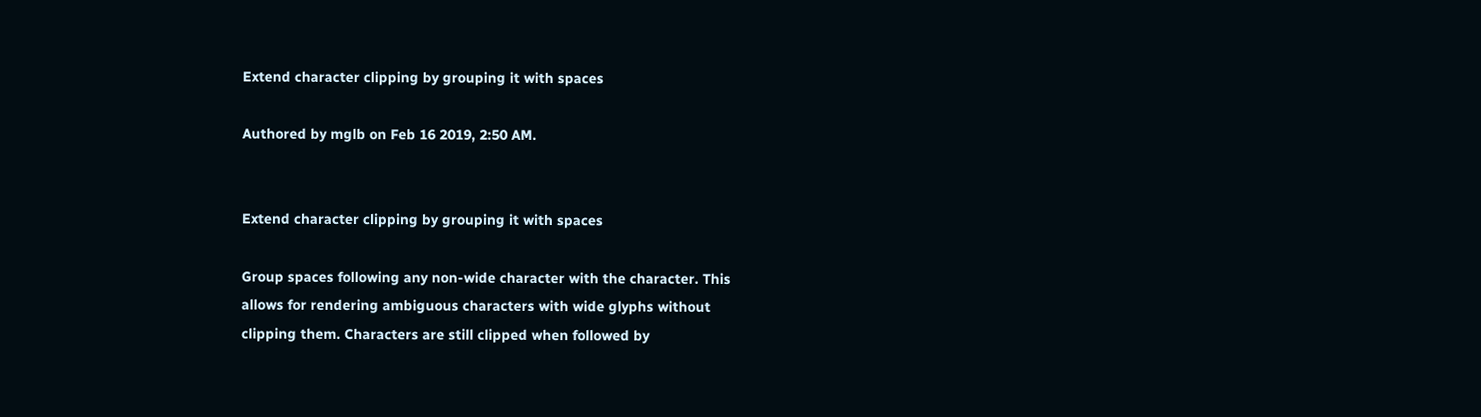Extend character clipping by grouping it with spaces

Authored by mglb on Feb 16 2019, 2:50 AM.


Extend character clipping by grouping it with spaces

Group spaces following any non-wide character with the character. This
allows for rendering ambiguous characters with wide glyphs without
clipping them. Characters are still clipped when followed by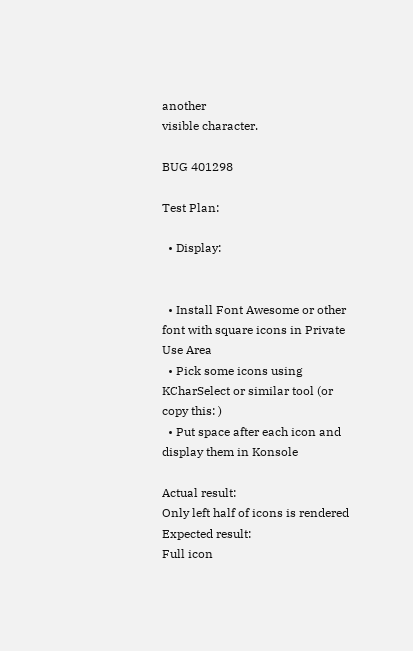another
visible character.

BUG 401298

Test Plan:

  • Display:


  • Install Font Awesome or other font with square icons in Private Use Area
  • Pick some icons using KCharSelect or similar tool (or copy this: )
  • Put space after each icon and display them in Konsole

Actual result:
Only left half of icons is rendered
Expected result:
Full icon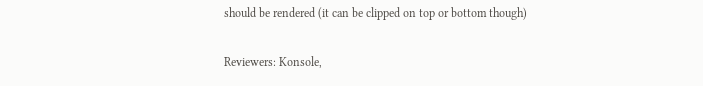should be rendered (it can be clipped on top or bottom though)

Reviewers: Konsole,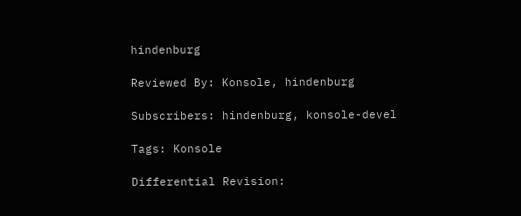hindenburg

Reviewed By: Konsole, hindenburg

Subscribers: hindenburg, konsole-devel

Tags: Konsole

Differential Revision: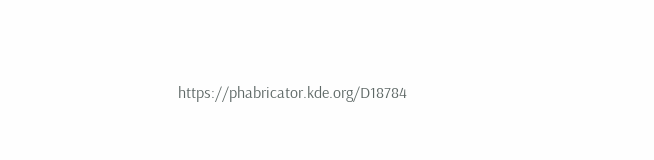https://phabricator.kde.org/D18784